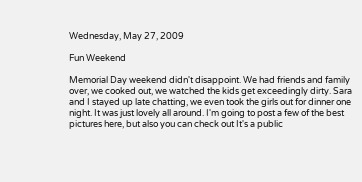Wednesday, May 27, 2009

Fun Weekend

Memorial Day weekend didn't disappoint. We had friends and family over, we cooked out, we watched the kids get exceedingly dirty. Sara and I stayed up late chatting, we even took the girls out for dinner one night. It was just lovely all around. I'm going to post a few of the best pictures here, but also you can check out It's a public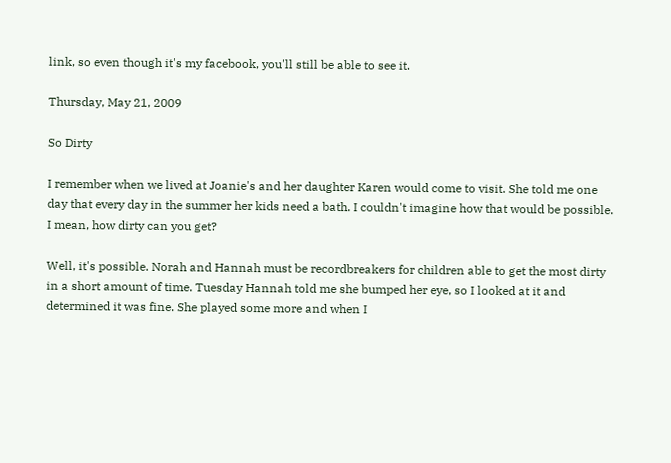link, so even though it's my facebook, you'll still be able to see it.

Thursday, May 21, 2009

So Dirty

I remember when we lived at Joanie's and her daughter Karen would come to visit. She told me one day that every day in the summer her kids need a bath. I couldn't imagine how that would be possible. I mean, how dirty can you get?

Well, it's possible. Norah and Hannah must be recordbreakers for children able to get the most dirty in a short amount of time. Tuesday Hannah told me she bumped her eye, so I looked at it and determined it was fine. She played some more and when I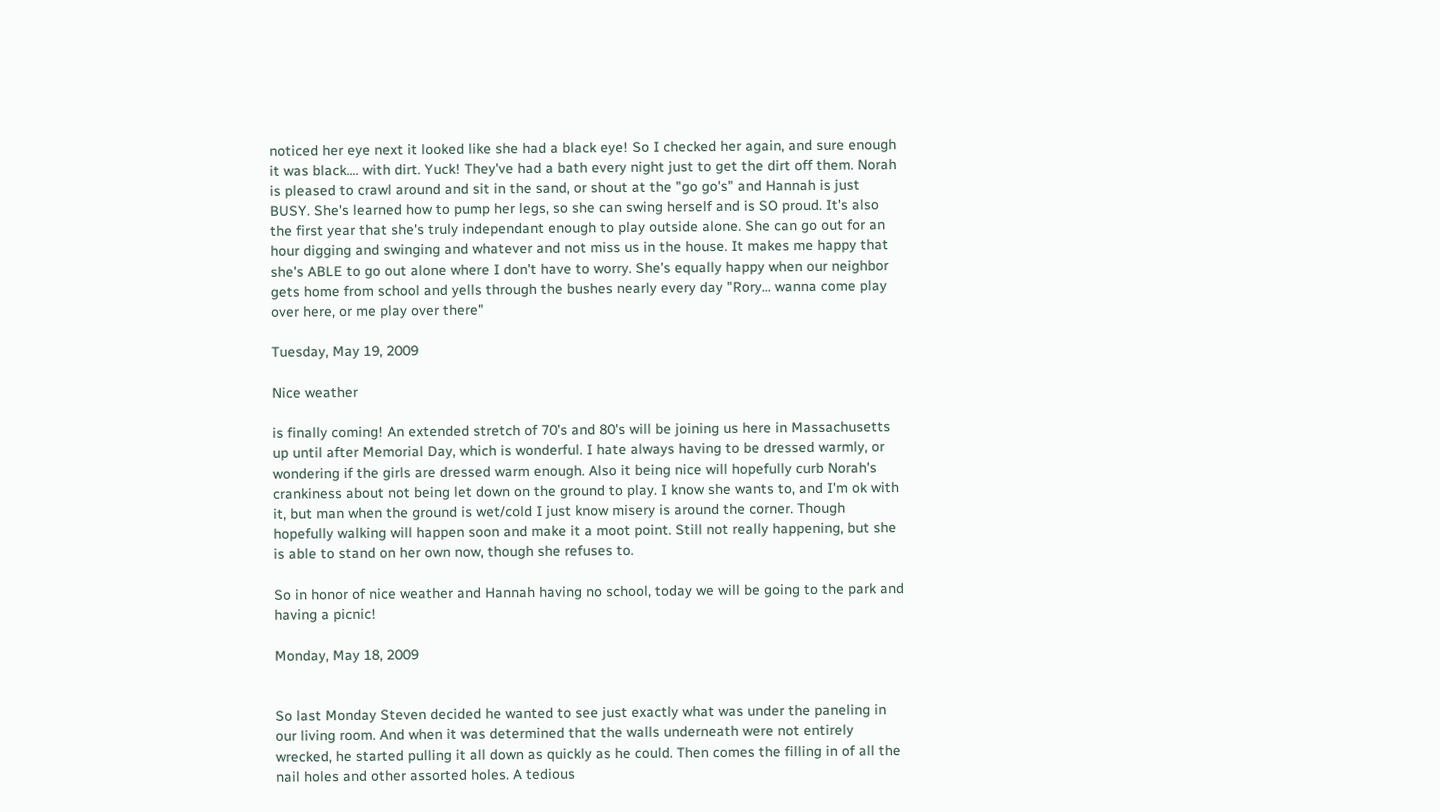noticed her eye next it looked like she had a black eye! So I checked her again, and sure enough it was black.... with dirt. Yuck! They've had a bath every night just to get the dirt off them. Norah is pleased to crawl around and sit in the sand, or shout at the "go go's" and Hannah is just BUSY. She's learned how to pump her legs, so she can swing herself and is SO proud. It's also the first year that she's truly independant enough to play outside alone. She can go out for an hour digging and swinging and whatever and not miss us in the house. It makes me happy that she's ABLE to go out alone where I don't have to worry. She's equally happy when our neighbor gets home from school and yells through the bushes nearly every day "Rory... wanna come play over here, or me play over there"

Tuesday, May 19, 2009

Nice weather

is finally coming! An extended stretch of 70's and 80's will be joining us here in Massachusetts up until after Memorial Day, which is wonderful. I hate always having to be dressed warmly, or wondering if the girls are dressed warm enough. Also it being nice will hopefully curb Norah's crankiness about not being let down on the ground to play. I know she wants to, and I'm ok with it, but man when the ground is wet/cold I just know misery is around the corner. Though hopefully walking will happen soon and make it a moot point. Still not really happening, but she is able to stand on her own now, though she refuses to.

So in honor of nice weather and Hannah having no school, today we will be going to the park and having a picnic!

Monday, May 18, 2009


So last Monday Steven decided he wanted to see just exactly what was under the paneling in our living room. And when it was determined that the walls underneath were not entirely wrecked, he started pulling it all down as quickly as he could. Then comes the filling in of all the nail holes and other assorted holes. A tedious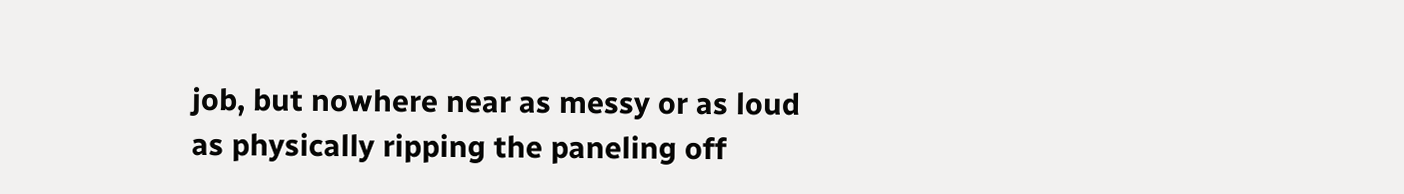job, but nowhere near as messy or as loud as physically ripping the paneling off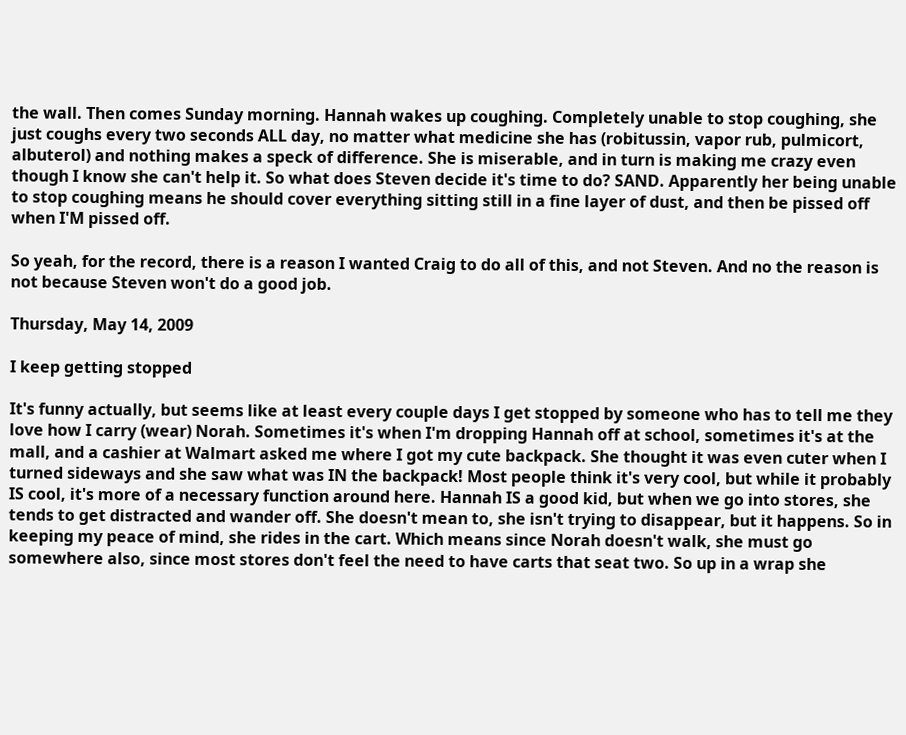the wall. Then comes Sunday morning. Hannah wakes up coughing. Completely unable to stop coughing, she just coughs every two seconds ALL day, no matter what medicine she has (robitussin, vapor rub, pulmicort, albuterol) and nothing makes a speck of difference. She is miserable, and in turn is making me crazy even though I know she can't help it. So what does Steven decide it's time to do? SAND. Apparently her being unable to stop coughing means he should cover everything sitting still in a fine layer of dust, and then be pissed off when I'M pissed off.

So yeah, for the record, there is a reason I wanted Craig to do all of this, and not Steven. And no the reason is not because Steven won't do a good job.

Thursday, May 14, 2009

I keep getting stopped

It's funny actually, but seems like at least every couple days I get stopped by someone who has to tell me they love how I carry (wear) Norah. Sometimes it's when I'm dropping Hannah off at school, sometimes it's at the mall, and a cashier at Walmart asked me where I got my cute backpack. She thought it was even cuter when I turned sideways and she saw what was IN the backpack! Most people think it's very cool, but while it probably IS cool, it's more of a necessary function around here. Hannah IS a good kid, but when we go into stores, she tends to get distracted and wander off. She doesn't mean to, she isn't trying to disappear, but it happens. So in keeping my peace of mind, she rides in the cart. Which means since Norah doesn't walk, she must go somewhere also, since most stores don't feel the need to have carts that seat two. So up in a wrap she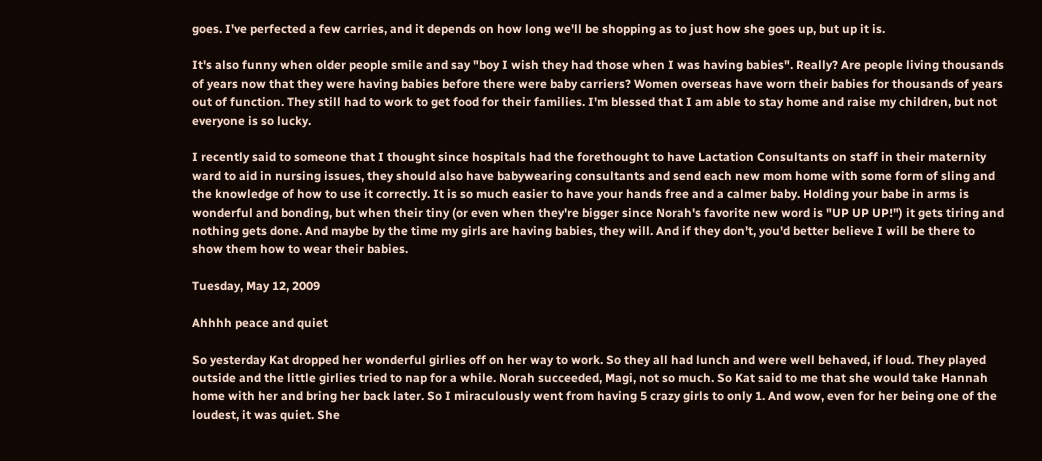goes. I've perfected a few carries, and it depends on how long we'll be shopping as to just how she goes up, but up it is.

It's also funny when older people smile and say "boy I wish they had those when I was having babies". Really? Are people living thousands of years now that they were having babies before there were baby carriers? Women overseas have worn their babies for thousands of years out of function. They still had to work to get food for their families. I'm blessed that I am able to stay home and raise my children, but not everyone is so lucky.

I recently said to someone that I thought since hospitals had the forethought to have Lactation Consultants on staff in their maternity ward to aid in nursing issues, they should also have babywearing consultants and send each new mom home with some form of sling and the knowledge of how to use it correctly. It is so much easier to have your hands free and a calmer baby. Holding your babe in arms is wonderful and bonding, but when their tiny (or even when they're bigger since Norah's favorite new word is "UP UP UP!") it gets tiring and nothing gets done. And maybe by the time my girls are having babies, they will. And if they don't, you'd better believe I will be there to show them how to wear their babies.

Tuesday, May 12, 2009

Ahhhh peace and quiet

So yesterday Kat dropped her wonderful girlies off on her way to work. So they all had lunch and were well behaved, if loud. They played outside and the little girlies tried to nap for a while. Norah succeeded, Magi, not so much. So Kat said to me that she would take Hannah home with her and bring her back later. So I miraculously went from having 5 crazy girls to only 1. And wow, even for her being one of the loudest, it was quiet. She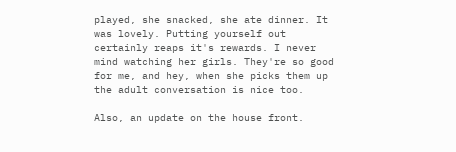played, she snacked, she ate dinner. It was lovely. Putting yourself out certainly reaps it's rewards. I never mind watching her girls. They're so good for me, and hey, when she picks them up the adult conversation is nice too.

Also, an update on the house front.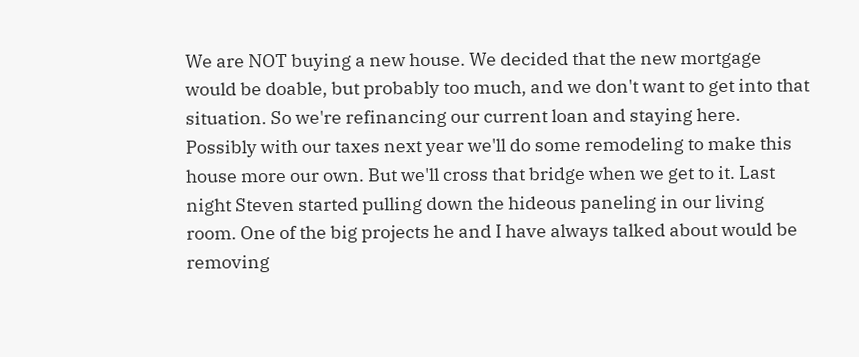We are NOT buying a new house. We decided that the new mortgage would be doable, but probably too much, and we don't want to get into that situation. So we're refinancing our current loan and staying here. Possibly with our taxes next year we'll do some remodeling to make this house more our own. But we'll cross that bridge when we get to it. Last night Steven started pulling down the hideous paneling in our living room. One of the big projects he and I have always talked about would be removing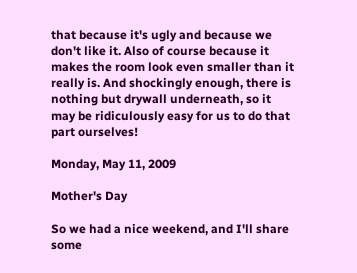that because it's ugly and because we don't like it. Also of course because it makes the room look even smaller than it really is. And shockingly enough, there is nothing but drywall underneath, so it may be ridiculously easy for us to do that part ourselves!

Monday, May 11, 2009

Mother's Day

So we had a nice weekend, and I'll share some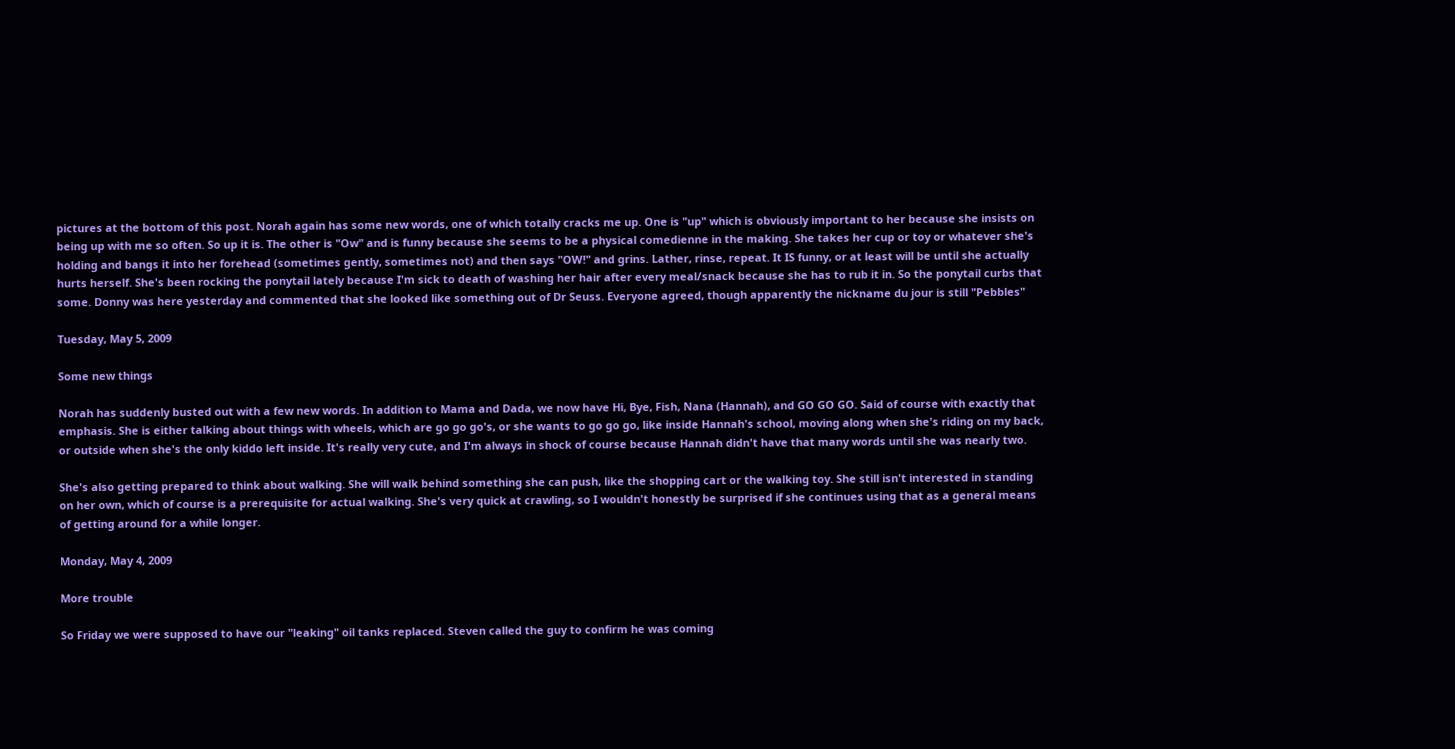pictures at the bottom of this post. Norah again has some new words, one of which totally cracks me up. One is "up" which is obviously important to her because she insists on being up with me so often. So up it is. The other is "Ow" and is funny because she seems to be a physical comedienne in the making. She takes her cup or toy or whatever she's holding and bangs it into her forehead (sometimes gently, sometimes not) and then says "OW!" and grins. Lather, rinse, repeat. It IS funny, or at least will be until she actually hurts herself. She's been rocking the ponytail lately because I'm sick to death of washing her hair after every meal/snack because she has to rub it in. So the ponytail curbs that some. Donny was here yesterday and commented that she looked like something out of Dr Seuss. Everyone agreed, though apparently the nickname du jour is still "Pebbles"

Tuesday, May 5, 2009

Some new things

Norah has suddenly busted out with a few new words. In addition to Mama and Dada, we now have Hi, Bye, Fish, Nana (Hannah), and GO GO GO. Said of course with exactly that emphasis. She is either talking about things with wheels, which are go go go's, or she wants to go go go, like inside Hannah's school, moving along when she's riding on my back, or outside when she's the only kiddo left inside. It's really very cute, and I'm always in shock of course because Hannah didn't have that many words until she was nearly two.

She's also getting prepared to think about walking. She will walk behind something she can push, like the shopping cart or the walking toy. She still isn't interested in standing on her own, which of course is a prerequisite for actual walking. She's very quick at crawling, so I wouldn't honestly be surprised if she continues using that as a general means of getting around for a while longer.

Monday, May 4, 2009

More trouble

So Friday we were supposed to have our "leaking" oil tanks replaced. Steven called the guy to confirm he was coming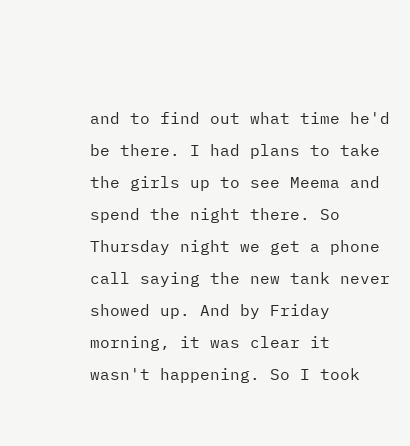and to find out what time he'd be there. I had plans to take the girls up to see Meema and spend the night there. So Thursday night we get a phone call saying the new tank never showed up. And by Friday morning, it was clear it wasn't happening. So I took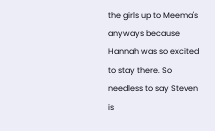the girls up to Meema's anyways because Hannah was so excited to stay there. So needless to say Steven is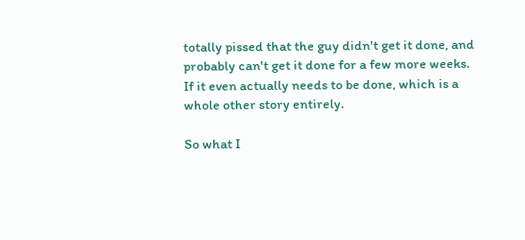totally pissed that the guy didn't get it done, and probably can't get it done for a few more weeks. If it even actually needs to be done, which is a whole other story entirely.

So what I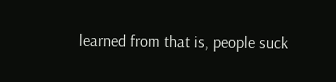learned from that is, people suck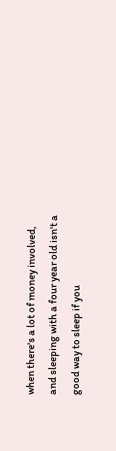when there's a lot of money involved, and sleeping with a four year old isn't a good way to sleep if you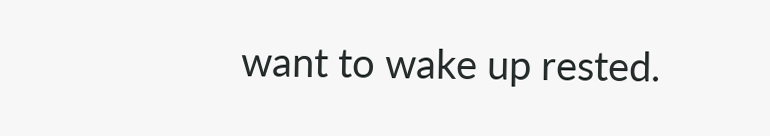want to wake up rested.